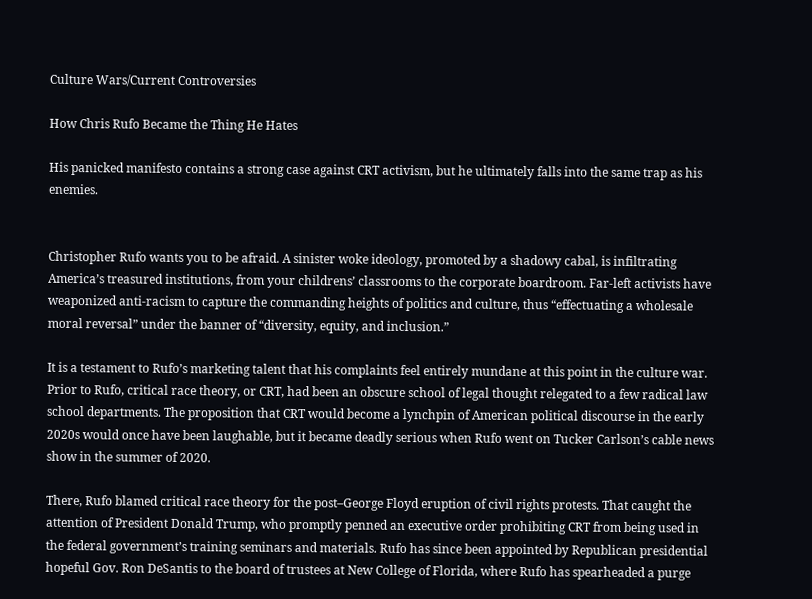Culture Wars/Current Controversies

How Chris Rufo Became the Thing He Hates

His panicked manifesto contains a strong case against CRT activism, but he ultimately falls into the same trap as his enemies.


Christopher Rufo wants you to be afraid. A sinister woke ideology, promoted by a shadowy cabal, is infiltrating America’s treasured institutions, from your childrens’ classrooms to the corporate boardroom. Far-left activists have weaponized anti-racism to capture the commanding heights of politics and culture, thus “effectuating a wholesale moral reversal” under the banner of “diversity, equity, and inclusion.”

It is a testament to Rufo’s marketing talent that his complaints feel entirely mundane at this point in the culture war. Prior to Rufo, critical race theory, or CRT, had been an obscure school of legal thought relegated to a few radical law school departments. The proposition that CRT would become a lynchpin of American political discourse in the early 2020s would once have been laughable, but it became deadly serious when Rufo went on Tucker Carlson’s cable news show in the summer of 2020.

There, Rufo blamed critical race theory for the post–George Floyd eruption of civil rights protests. That caught the attention of President Donald Trump, who promptly penned an executive order prohibiting CRT from being used in the federal government’s training seminars and materials. Rufo has since been appointed by Republican presidential hopeful Gov. Ron DeSantis to the board of trustees at New College of Florida, where Rufo has spearheaded a purge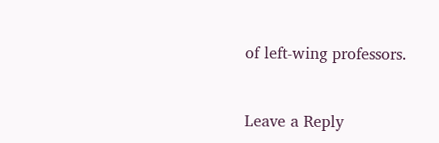of left-wing professors.


Leave a Reply